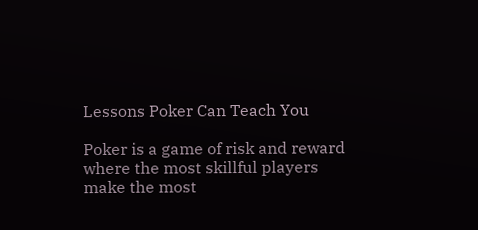Lessons Poker Can Teach You

Poker is a game of risk and reward where the most skillful players make the most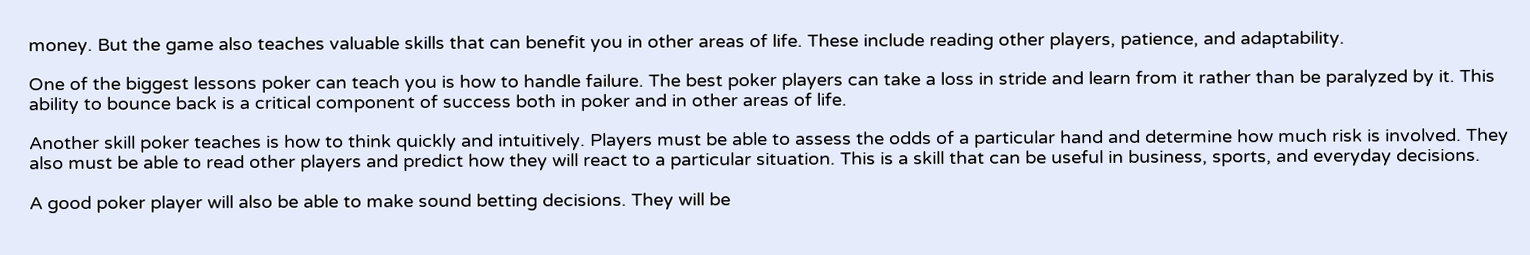money. But the game also teaches valuable skills that can benefit you in other areas of life. These include reading other players, patience, and adaptability.

One of the biggest lessons poker can teach you is how to handle failure. The best poker players can take a loss in stride and learn from it rather than be paralyzed by it. This ability to bounce back is a critical component of success both in poker and in other areas of life.

Another skill poker teaches is how to think quickly and intuitively. Players must be able to assess the odds of a particular hand and determine how much risk is involved. They also must be able to read other players and predict how they will react to a particular situation. This is a skill that can be useful in business, sports, and everyday decisions.

A good poker player will also be able to make sound betting decisions. They will be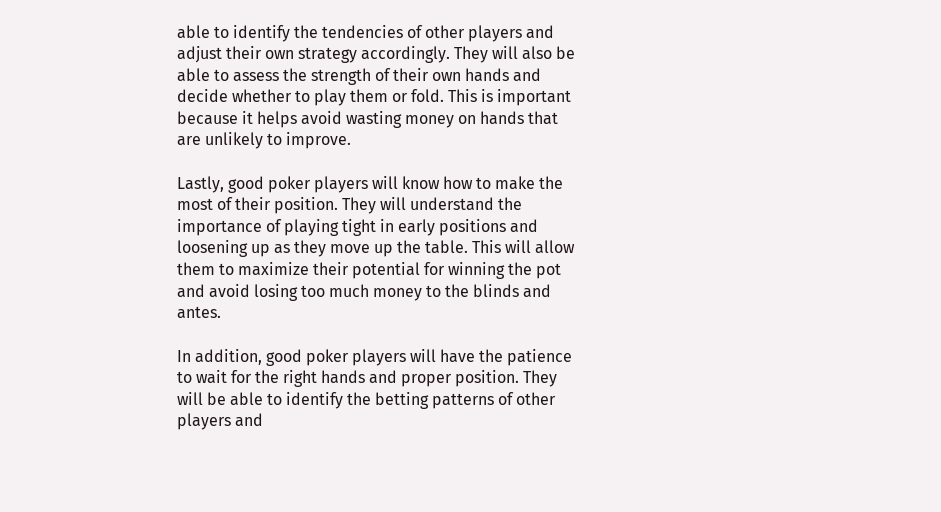able to identify the tendencies of other players and adjust their own strategy accordingly. They will also be able to assess the strength of their own hands and decide whether to play them or fold. This is important because it helps avoid wasting money on hands that are unlikely to improve.

Lastly, good poker players will know how to make the most of their position. They will understand the importance of playing tight in early positions and loosening up as they move up the table. This will allow them to maximize their potential for winning the pot and avoid losing too much money to the blinds and antes.

In addition, good poker players will have the patience to wait for the right hands and proper position. They will be able to identify the betting patterns of other players and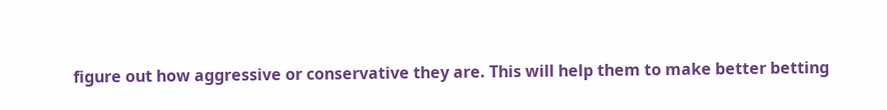figure out how aggressive or conservative they are. This will help them to make better betting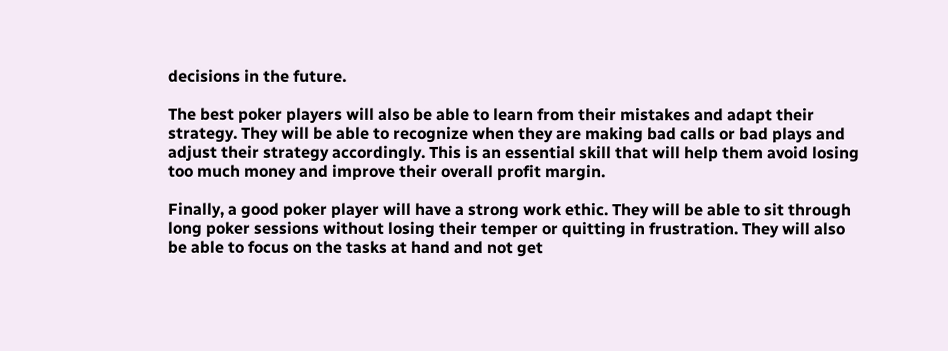decisions in the future.

The best poker players will also be able to learn from their mistakes and adapt their strategy. They will be able to recognize when they are making bad calls or bad plays and adjust their strategy accordingly. This is an essential skill that will help them avoid losing too much money and improve their overall profit margin.

Finally, a good poker player will have a strong work ethic. They will be able to sit through long poker sessions without losing their temper or quitting in frustration. They will also be able to focus on the tasks at hand and not get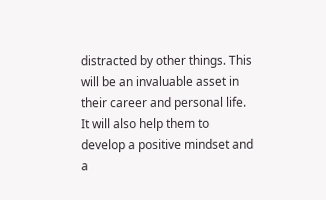distracted by other things. This will be an invaluable asset in their career and personal life. It will also help them to develop a positive mindset and a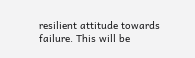resilient attitude towards failure. This will be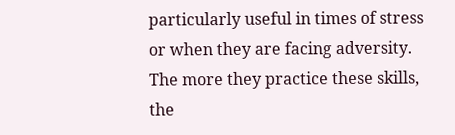particularly useful in times of stress or when they are facing adversity. The more they practice these skills, the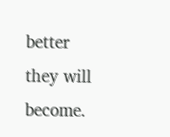better they will become.